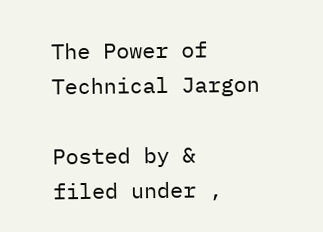The Power of Technical Jargon

Posted by & filed under ,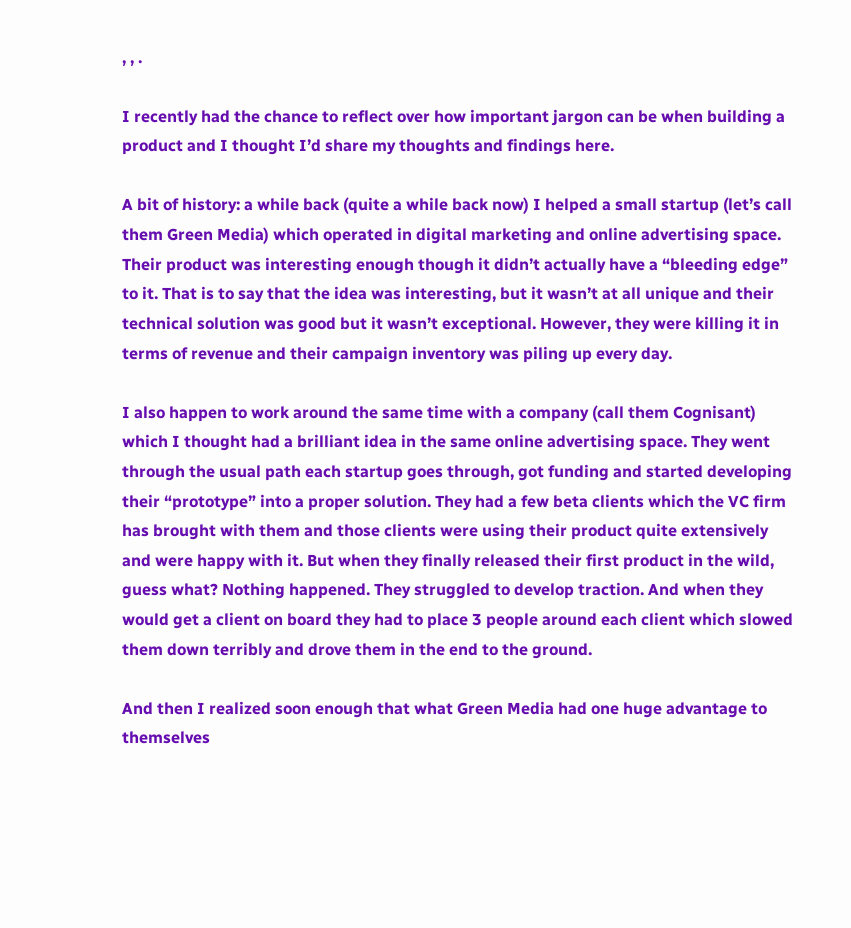, , .

I recently had the chance to reflect over how important jargon can be when building a product and I thought I’d share my thoughts and findings here.

A bit of history: a while back (quite a while back now) I helped a small startup (let’s call them Green Media) which operated in digital marketing and online advertising space. Their product was interesting enough though it didn’t actually have a “bleeding edge” to it. That is to say that the idea was interesting, but it wasn’t at all unique and their technical solution was good but it wasn’t exceptional. However, they were killing it in terms of revenue and their campaign inventory was piling up every day.

I also happen to work around the same time with a company (call them Cognisant) which I thought had a brilliant idea in the same online advertising space. They went through the usual path each startup goes through, got funding and started developing their “prototype” into a proper solution. They had a few beta clients which the VC firm has brought with them and those clients were using their product quite extensively and were happy with it. But when they finally released their first product in the wild, guess what? Nothing happened. They struggled to develop traction. And when they would get a client on board they had to place 3 people around each client which slowed them down terribly and drove them in the end to the ground.

And then I realized soon enough that what Green Media had one huge advantage to themselves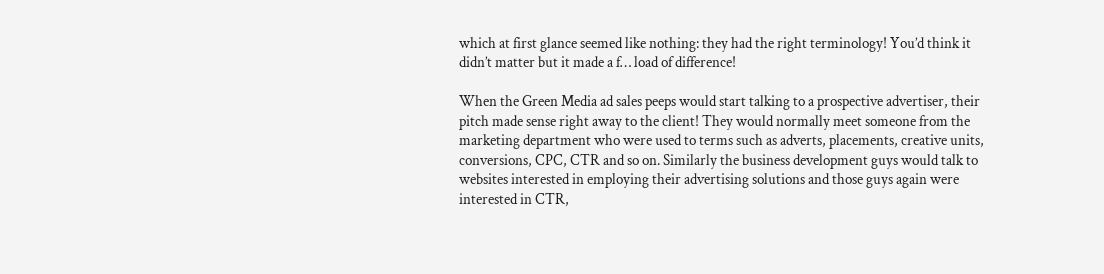which at first glance seemed like nothing: they had the right terminology! You’d think it didn’t matter but it made a f… load of difference!

When the Green Media ad sales peeps would start talking to a prospective advertiser, their pitch made sense right away to the client! They would normally meet someone from the marketing department who were used to terms such as adverts, placements, creative units, conversions, CPC, CTR and so on. Similarly the business development guys would talk to websites interested in employing their advertising solutions and those guys again were interested in CTR,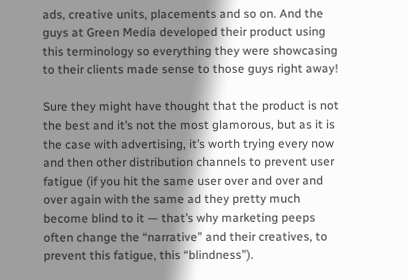ads, creative units, placements and so on. And the guys at Green Media developed their product using this terminology so everything they were showcasing to their clients made sense to those guys right away!

Sure they might have thought that the product is not the best and it’s not the most glamorous, but as it is the case with advertising, it’s worth trying every now and then other distribution channels to prevent user fatigue (if you hit the same user over and over and over again with the same ad they pretty much become blind to it — that’s why marketing peeps often change the “narrative” and their creatives, to prevent this fatigue, this “blindness”).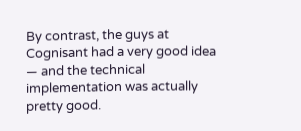By contrast, the guys at Cognisant had a very good idea — and the technical implementation was actually pretty good.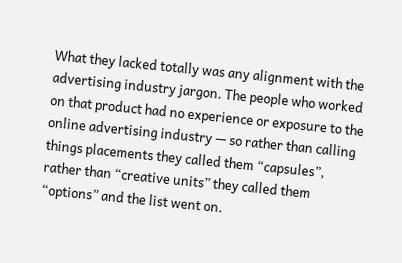What they lacked totally was any alignment with the advertising industry jargon. The people who worked on that product had no experience or exposure to the online advertising industry — so rather than calling things placements they called them “capsules”, rather than “creative units” they called them “options” and the list went on.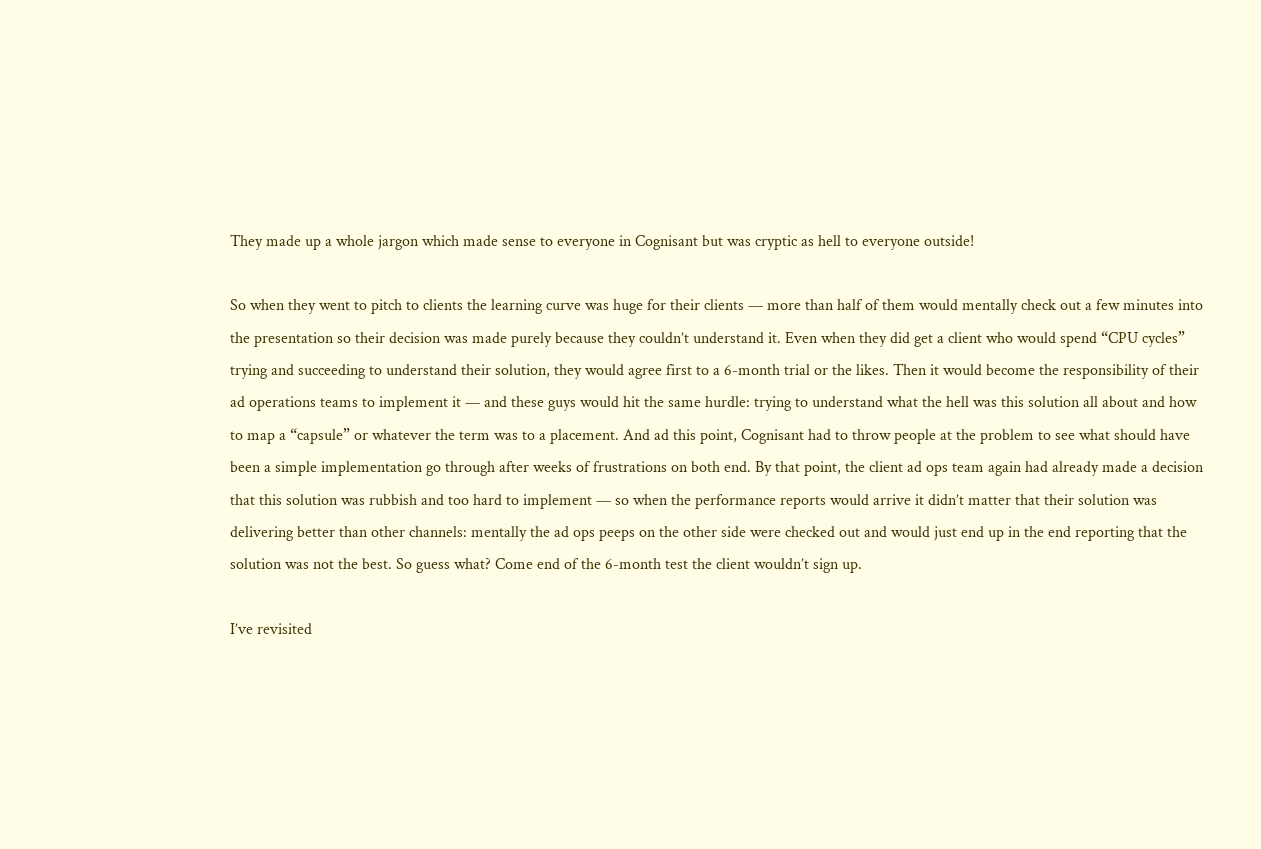They made up a whole jargon which made sense to everyone in Cognisant but was cryptic as hell to everyone outside!

So when they went to pitch to clients the learning curve was huge for their clients — more than half of them would mentally check out a few minutes into the presentation so their decision was made purely because they couldn’t understand it. Even when they did get a client who would spend “CPU cycles” trying and succeeding to understand their solution, they would agree first to a 6-month trial or the likes. Then it would become the responsibility of their ad operations teams to implement it — and these guys would hit the same hurdle: trying to understand what the hell was this solution all about and how to map a “capsule” or whatever the term was to a placement. And ad this point, Cognisant had to throw people at the problem to see what should have been a simple implementation go through after weeks of frustrations on both end. By that point, the client ad ops team again had already made a decision that this solution was rubbish and too hard to implement — so when the performance reports would arrive it didn’t matter that their solution was delivering better than other channels: mentally the ad ops peeps on the other side were checked out and would just end up in the end reporting that the solution was not the best. So guess what? Come end of the 6-month test the client wouldn’t sign up.

I’ve revisited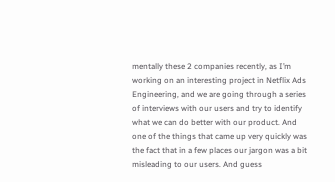mentally these 2 companies recently, as I’m working on an interesting project in Netflix Ads Engineering, and we are going through a series of interviews with our users and try to identify what we can do better with our product. And one of the things that came up very quickly was the fact that in a few places our jargon was a bit misleading to our users. And guess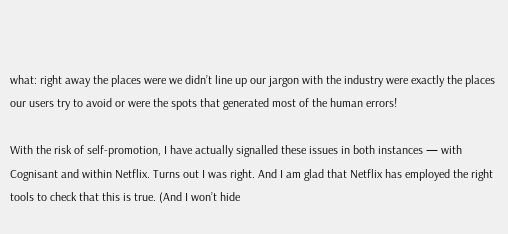what: right away the places were we didn’t line up our jargon with the industry were exactly the places our users try to avoid or were the spots that generated most of the human errors!

With the risk of self-promotion, I have actually signalled these issues in both instances — with Cognisant and within Netflix. Turns out I was right. And I am glad that Netflix has employed the right tools to check that this is true. (And I won’t hide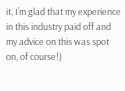it, I’m glad that my experience in this industry paid off and my advice on this was spot on, of course!)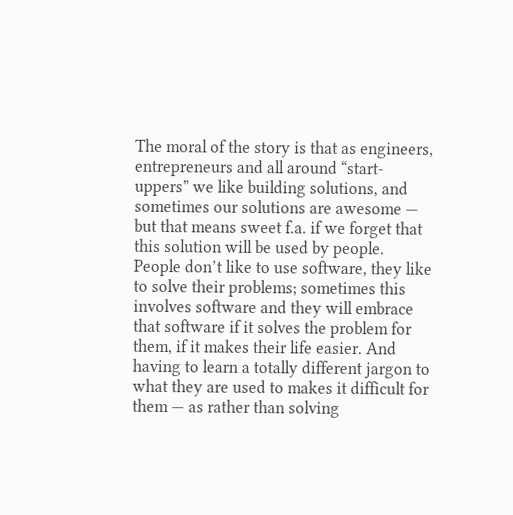The moral of the story is that as engineers, entrepreneurs and all around “start-uppers” we like building solutions, and sometimes our solutions are awesome — but that means sweet f.a. if we forget that this solution will be used by people. People don’t like to use software, they like to solve their problems; sometimes this involves software and they will embrace that software if it solves the problem for them, if it makes their life easier. And having to learn a totally different jargon to what they are used to makes it difficult for them — as rather than solving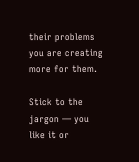their problems you are creating more for them.

Stick to the jargon — you like it or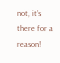not, it’s there for a reason!